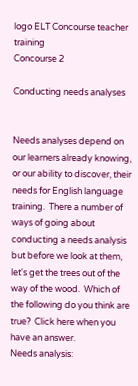logo ELT Concourse teacher training
Concourse 2

Conducting needs analyses


Needs analyses depend on our learners already knowing, or our ability to discover, their needs for English language training.  There a number of ways of going about conducting a needs analysis but before we look at them, let's get the trees out of the way of the wood.  Which of the following do you think are true?  Click here when you have an answer.
Needs analysis: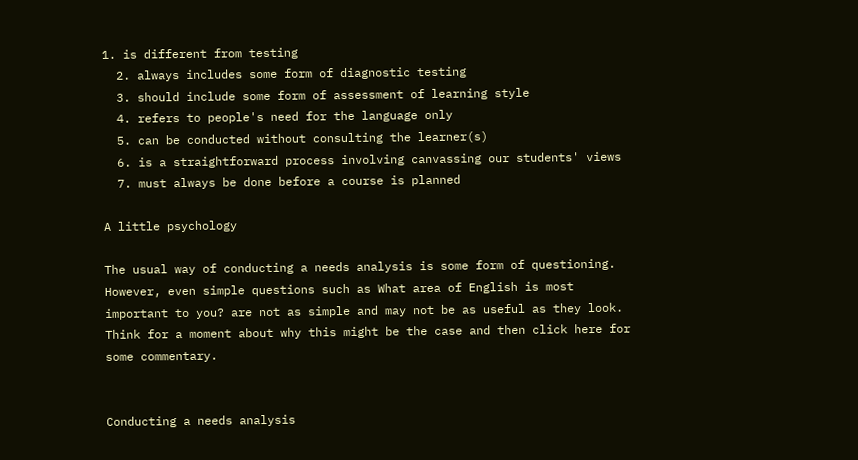1. is different from testing
  2. always includes some form of diagnostic testing
  3. should include some form of assessment of learning style
  4. refers to people's need for the language only
  5. can be conducted without consulting the learner(s)
  6. is a straightforward process involving canvassing our students' views
  7. must always be done before a course is planned

A little psychology

The usual way of conducting a needs analysis is some form of questioning.  However, even simple questions such as What area of English is most important to you? are not as simple and may not be as useful as they look.
Think for a moment about why this might be the case and then click here for some commentary.


Conducting a needs analysis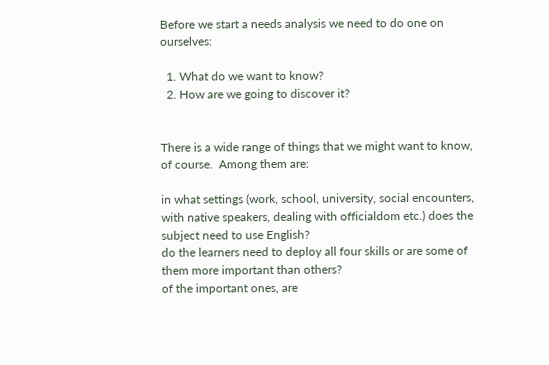Before we start a needs analysis we need to do one on ourselves:

  1. What do we want to know?
  2. How are we going to discover it?


There is a wide range of things that we might want to know, of course.  Among them are:

in what settings (work, school, university, social encounters, with native speakers, dealing with officialdom etc.) does the subject need to use English?
do the learners need to deploy all four skills or are some of them more important than others?
of the important ones, are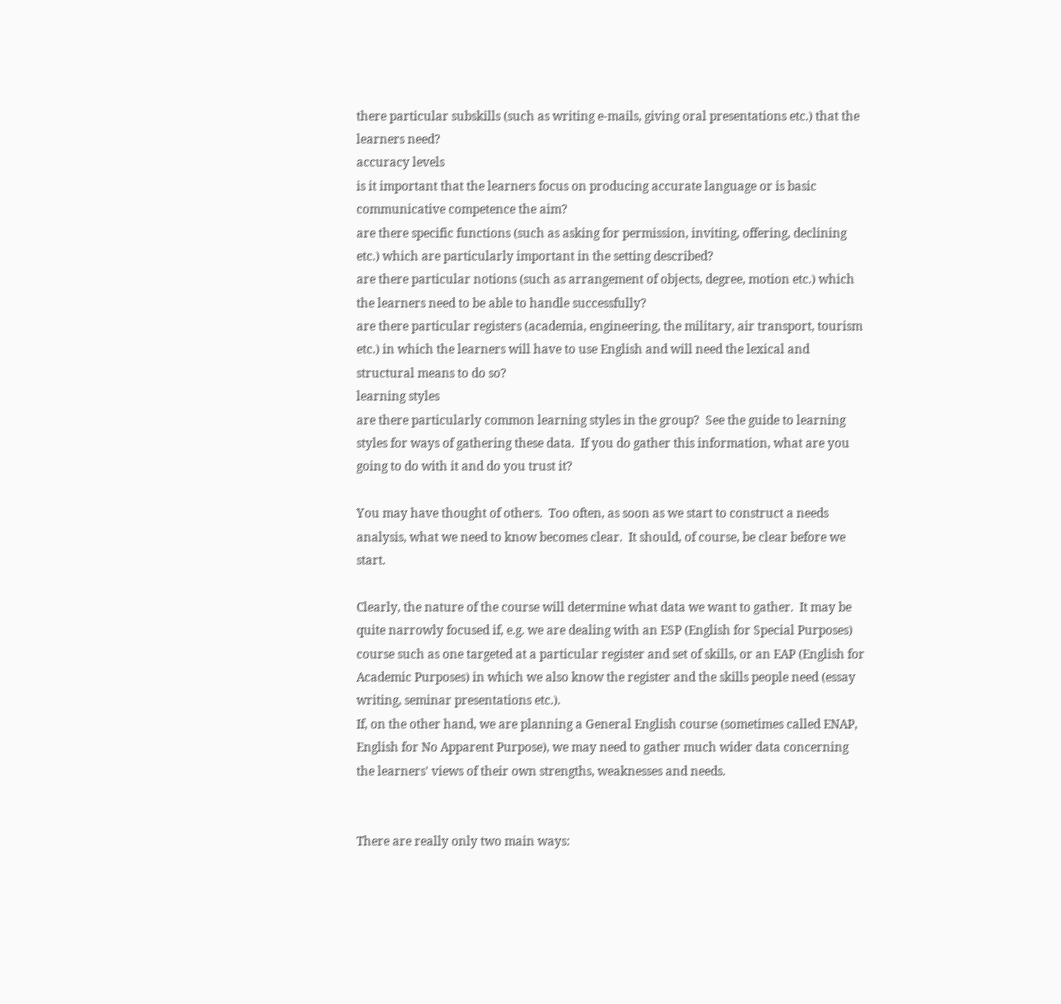there particular subskills (such as writing e-mails, giving oral presentations etc.) that the learners need?
accuracy levels
is it important that the learners focus on producing accurate language or is basic communicative competence the aim?
are there specific functions (such as asking for permission, inviting, offering, declining etc.) which are particularly important in the setting described?
are there particular notions (such as arrangement of objects, degree, motion etc.) which the learners need to be able to handle successfully?
are there particular registers (academia, engineering, the military, air transport, tourism etc.) in which the learners will have to use English and will need the lexical and structural means to do so?
learning styles
are there particularly common learning styles in the group?  See the guide to learning styles for ways of gathering these data.  If you do gather this information, what are you going to do with it and do you trust it?

You may have thought of others.  Too often, as soon as we start to construct a needs analysis, what we need to know becomes clear.  It should, of course, be clear before we start.

Clearly, the nature of the course will determine what data we want to gather.  It may be quite narrowly focused if, e.g. we are dealing with an ESP (English for Special Purposes) course such as one targeted at a particular register and set of skills, or an EAP (English for Academic Purposes) in which we also know the register and the skills people need (essay writing, seminar presentations etc.).
If, on the other hand, we are planning a General English course (sometimes called ENAP, English for No Apparent Purpose), we may need to gather much wider data concerning the learners' views of their own strengths, weaknesses and needs.


There are really only two main ways: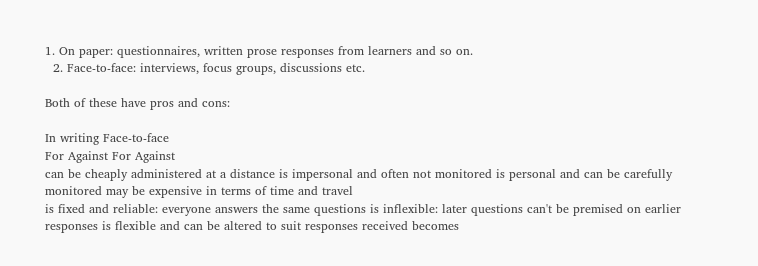1. On paper: questionnaires, written prose responses from learners and so on.
  2. Face-to-face: interviews, focus groups, discussions etc.

Both of these have pros and cons:

In writing Face-to-face
For Against For Against
can be cheaply administered at a distance is impersonal and often not monitored is personal and can be carefully monitored may be expensive in terms of time and travel
is fixed and reliable: everyone answers the same questions is inflexible: later questions can't be premised on earlier responses is flexible and can be altered to suit responses received becomes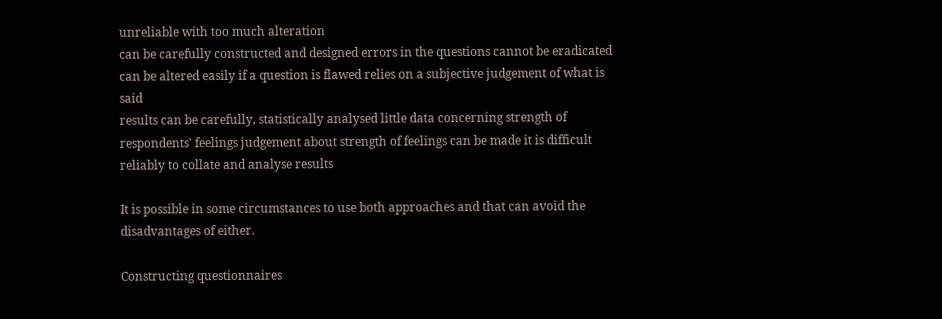unreliable with too much alteration
can be carefully constructed and designed errors in the questions cannot be eradicated can be altered easily if a question is flawed relies on a subjective judgement of what is said
results can be carefully, statistically analysed little data concerning strength of respondents' feelings judgement about strength of feelings can be made it is difficult reliably to collate and analyse results

It is possible in some circumstances to use both approaches and that can avoid the disadvantages of either.

Constructing questionnaires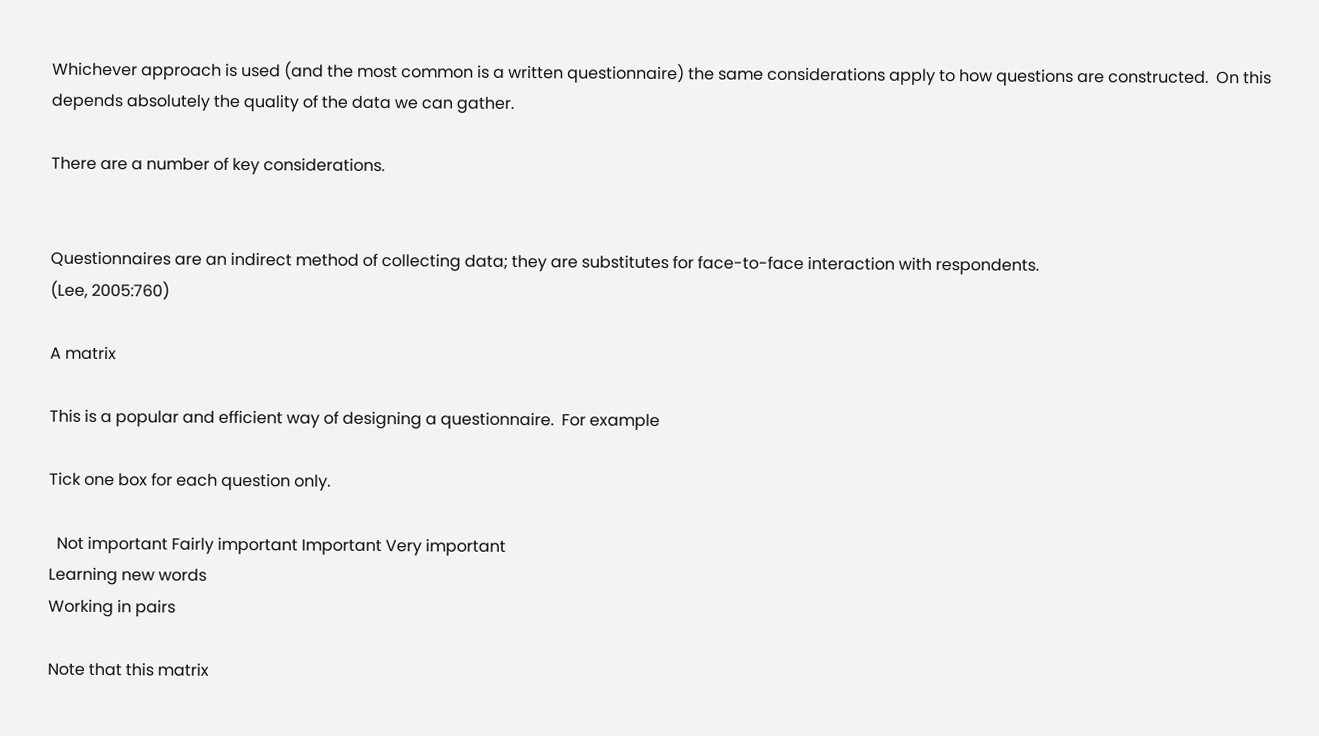Whichever approach is used (and the most common is a written questionnaire) the same considerations apply to how questions are constructed.  On this depends absolutely the quality of the data we can gather.

There are a number of key considerations.


Questionnaires are an indirect method of collecting data; they are substitutes for face-to-face interaction with respondents.
(Lee, 2005:760)

A matrix

This is a popular and efficient way of designing a questionnaire.  For example

Tick one box for each question only.

  Not important Fairly important Important Very important
Learning new words
Working in pairs

Note that this matrix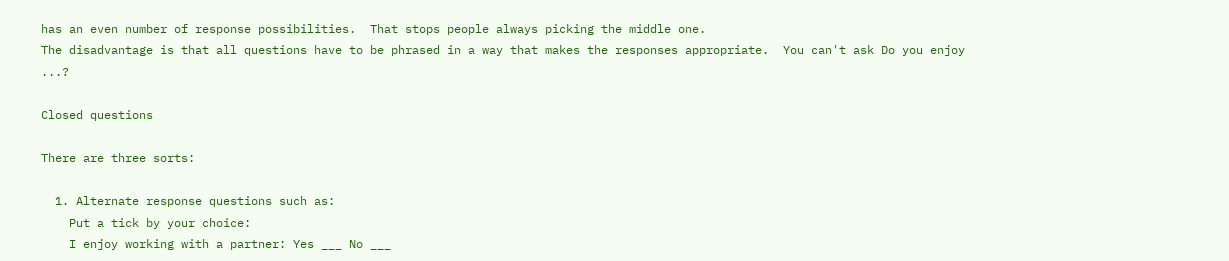has an even number of response possibilities.  That stops people always picking the middle one.
The disadvantage is that all questions have to be phrased in a way that makes the responses appropriate.  You can't ask Do you enjoy ...?

Closed questions

There are three sorts:

  1. Alternate response questions such as:
    Put a tick by your choice:
    I enjoy working with a partner: Yes ___ No ___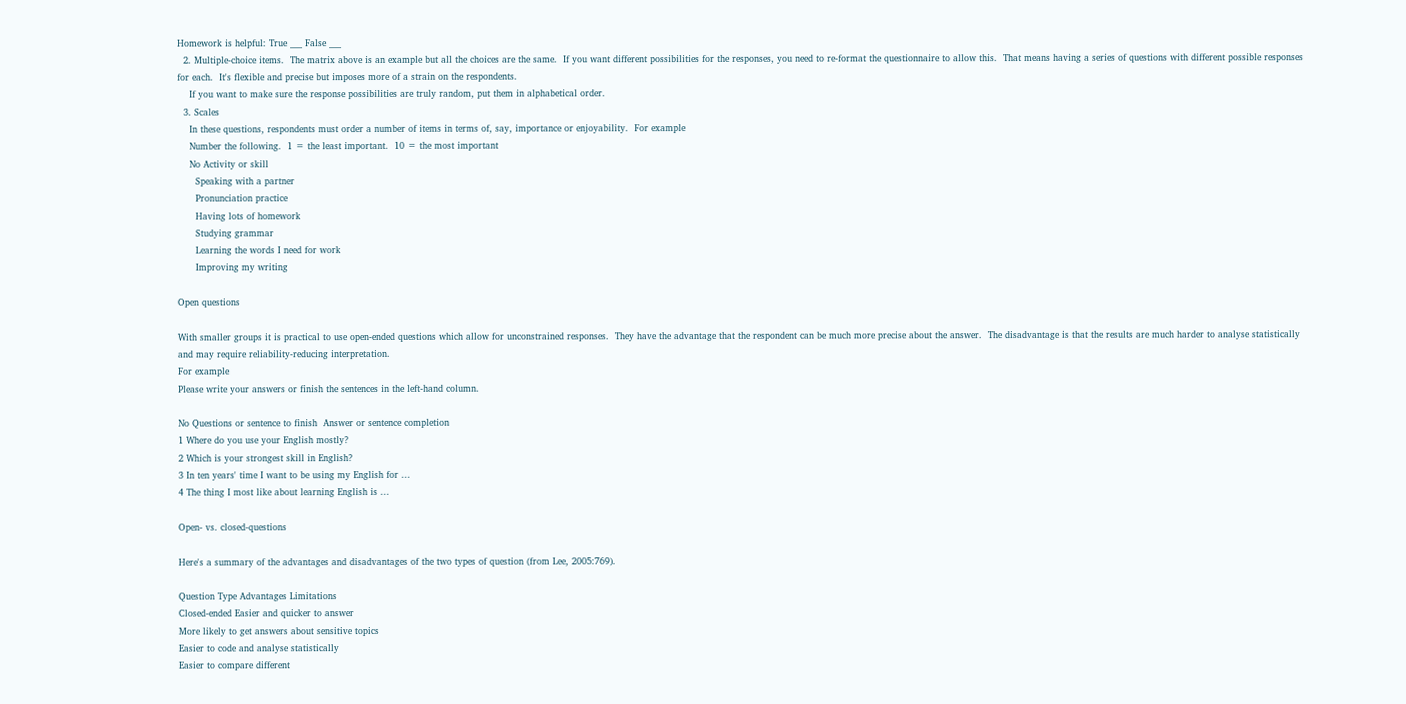Homework is helpful: True ___ False ___
  2. Multiple-choice items.  The matrix above is an example but all the choices are the same.  If you want different possibilities for the responses, you need to re-format the questionnaire to allow this.  That means having a series of questions with different possible responses for each.  It's flexible and precise but imposes more of a strain on the respondents.
    If you want to make sure the response possibilities are truly random, put them in alphabetical order.
  3. Scales
    In these questions, respondents must order a number of items in terms of, say, importance or enjoyability.  For example
    Number the following.  1 = the least important.  10 = the most important
    No Activity or skill
      Speaking with a partner
      Pronunciation practice
      Having lots of homework
      Studying grammar
      Learning the words I need for work
      Improving my writing

Open questions

With smaller groups it is practical to use open-ended questions which allow for unconstrained responses.  They have the advantage that the respondent can be much more precise about the answer.  The disadvantage is that the results are much harder to analyse statistically and may require reliability-reducing interpretation.
For example
Please write your answers or finish the sentences in the left-hand column.

No Questions or sentence to finish  Answer or sentence completion
1 Where do you use your English mostly?
2 Which is your strongest skill in English?
3 In ten years' time I want to be using my English for ...
4 The thing I most like about learning English is ...

Open- vs. closed-questions

Here's a summary of the advantages and disadvantages of the two types of question (from Lee, 2005:769).

Question Type Advantages Limitations
Closed-ended Easier and quicker to answer
More likely to get answers about sensitive topics
Easier to code and analyse statistically
Easier to compare different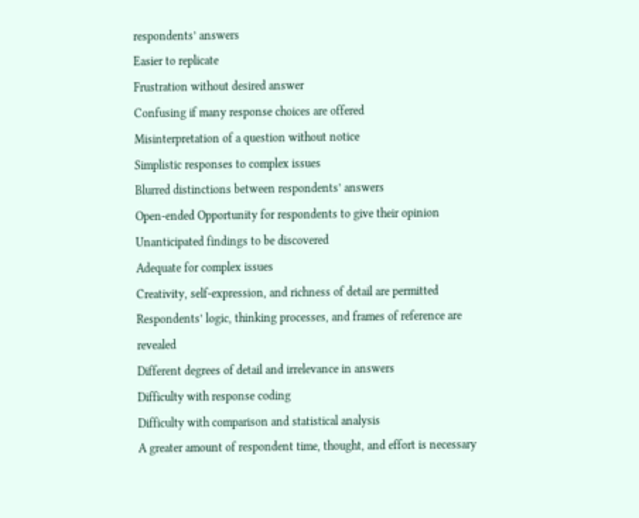respondents’ answers
Easier to replicate
Frustration without desired answer
Confusing if many response choices are offered
Misinterpretation of a question without notice
Simplistic responses to complex issues
Blurred distinctions between respondents’ answers
Open-ended Opportunity for respondents to give their opinion
Unanticipated findings to be discovered
Adequate for complex issues
Creativity, self-expression, and richness of detail are permitted
Respondents’ logic, thinking processes, and frames of reference are revealed
Different degrees of detail and irrelevance in answers
Difficulty with response coding
Difficulty with comparison and statistical analysis
A greater amount of respondent time, thought, and effort is necessary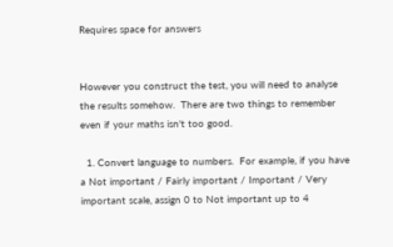Requires space for answers


However you construct the test, you will need to analyse the results somehow.  There are two things to remember even if your maths isn't too good.

  1. Convert language to numbers.  For example, if you have a Not important / Fairly important / Important / Very important scale, assign 0 to Not important up to 4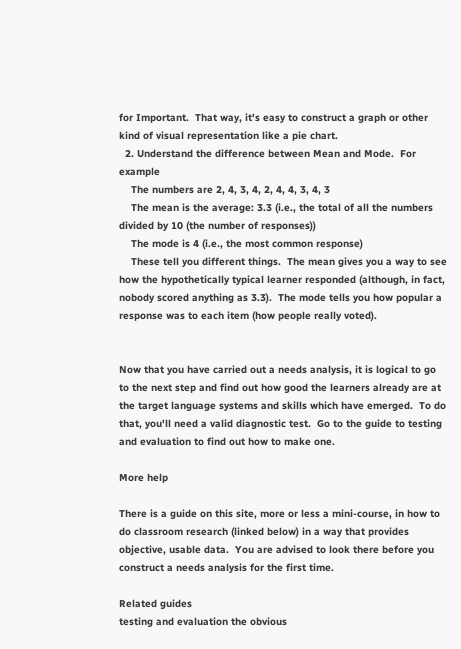for Important.  That way, it's easy to construct a graph or other kind of visual representation like a pie chart.
  2. Understand the difference between Mean and Mode.  For example
    The numbers are 2, 4, 3, 4, 2, 4, 4, 3, 4, 3
    The mean is the average: 3.3 (i.e., the total of all the numbers divided by 10 (the number of responses))
    The mode is 4 (i.e., the most common response)
    These tell you different things.  The mean gives you a way to see how the hypothetically typical learner responded (although, in fact, nobody scored anything as 3.3).  The mode tells you how popular a response was to each item (how people really voted).


Now that you have carried out a needs analysis, it is logical to go to the next step and find out how good the learners already are at the target language systems and skills which have emerged.  To do that, you'll need a valid diagnostic test.  Go to the guide to testing and evaluation to find out how to make one.

More help

There is a guide on this site, more or less a mini-course, in how to do classroom research (linked below) in a way that provides objective, usable data.  You are advised to look there before you construct a needs analysis for the first time.

Related guides
testing and evaluation the obvious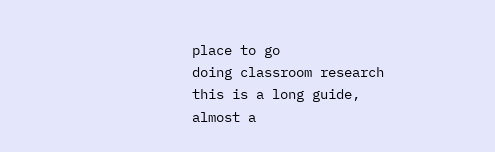place to go
doing classroom research this is a long guide, almost a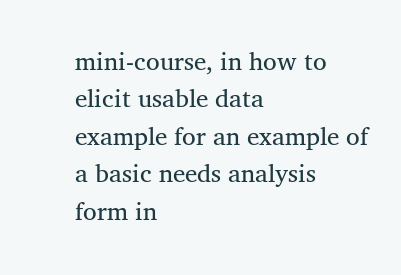mini-course, in how to elicit usable data
example for an example of a basic needs analysis form in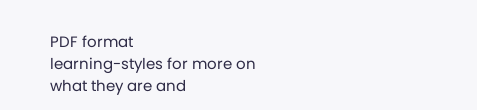PDF format
learning-styles for more on what they are and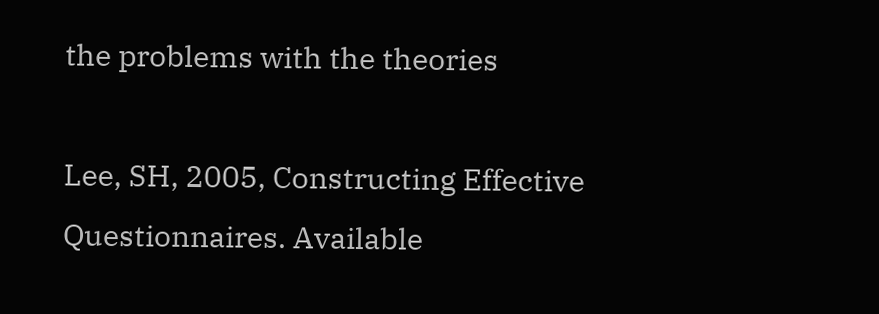the problems with the theories

Lee, SH, 2005, Constructing Effective Questionnaires. Available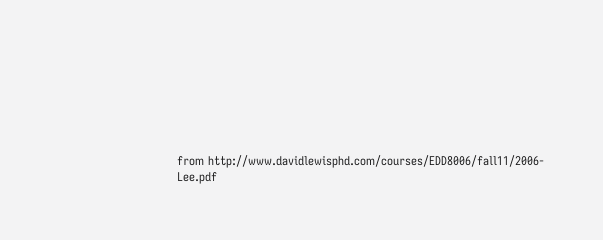from http://www.davidlewisphd.com/courses/EDD8006/fall11/2006-Lee.pdf